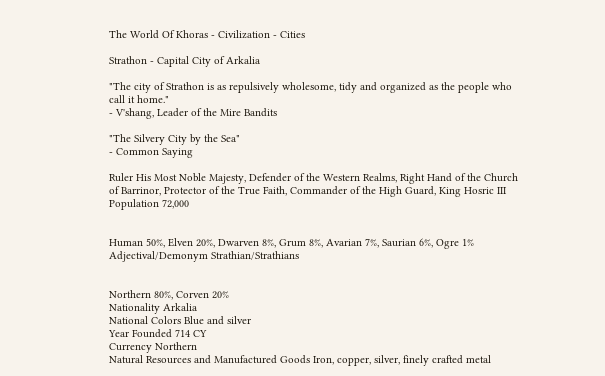The World Of Khoras - Civilization - Cities

Strathon - Capital City of Arkalia

"The city of Strathon is as repulsively wholesome, tidy and organized as the people who call it home."
- V'shang, Leader of the Mire Bandits

"The Silvery City by the Sea"
- Common Saying

Ruler His Most Noble Majesty, Defender of the Western Realms, Right Hand of the Church of Barrinor, Protector of the True Faith, Commander of the High Guard, King Hosric III
Population 72,000


Human 50%, Elven 20%, Dwarven 8%, Grum 8%, Avarian 7%, Saurian 6%, Ogre 1%
Adjectival/Demonym Strathian/Strathians


Northern 80%, Corven 20%
Nationality Arkalia
National Colors Blue and silver
Year Founded 714 CY
Currency Northern
Natural Resources and Manufactured Goods Iron, copper, silver, finely crafted metal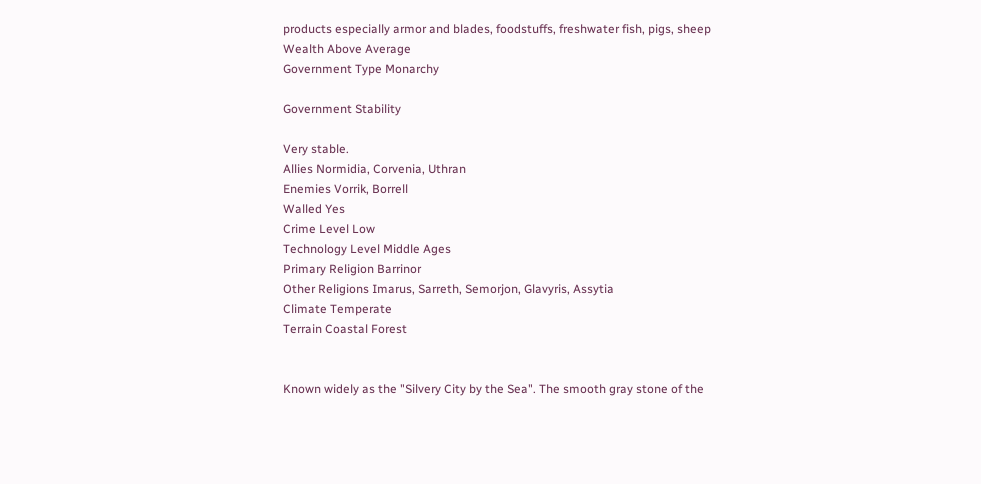products especially armor and blades, foodstuffs, freshwater fish, pigs, sheep
Wealth Above Average
Government Type Monarchy

Government Stability

Very stable.
Allies Normidia, Corvenia, Uthran
Enemies Vorrik, Borrell
Walled Yes
Crime Level Low
Technology Level Middle Ages
Primary Religion Barrinor
Other Religions Imarus, Sarreth, Semorjon, Glavyris, Assytia
Climate Temperate
Terrain Coastal Forest


Known widely as the "Silvery City by the Sea". The smooth gray stone of the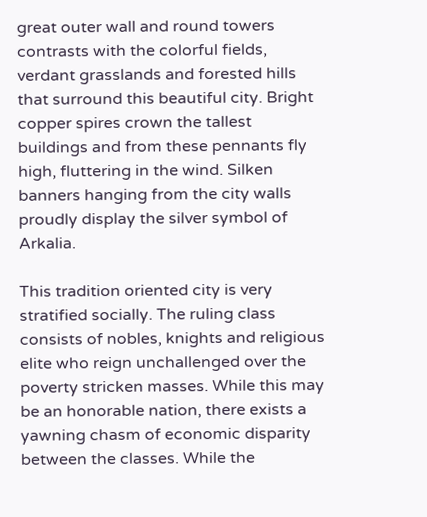great outer wall and round towers contrasts with the colorful fields, verdant grasslands and forested hills that surround this beautiful city. Bright copper spires crown the tallest buildings and from these pennants fly high, fluttering in the wind. Silken banners hanging from the city walls proudly display the silver symbol of Arkalia.

This tradition oriented city is very stratified socially. The ruling class consists of nobles, knights and religious elite who reign unchallenged over the poverty stricken masses. While this may be an honorable nation, there exists a yawning chasm of economic disparity between the classes. While the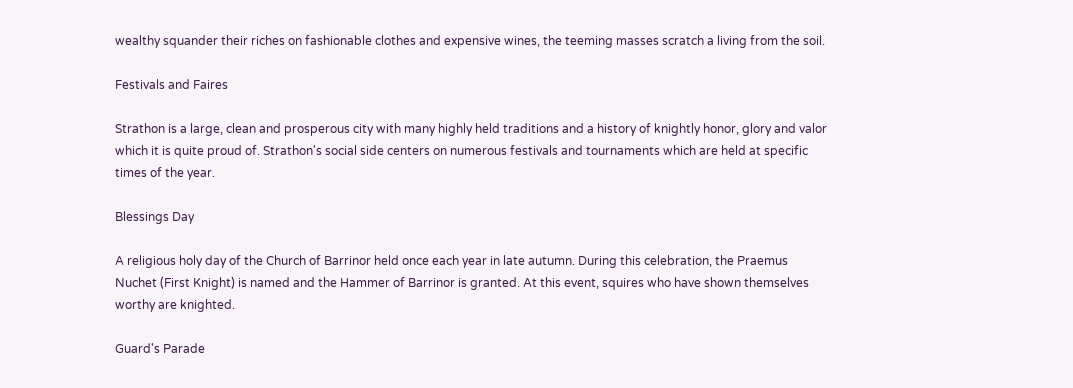wealthy squander their riches on fashionable clothes and expensive wines, the teeming masses scratch a living from the soil.

Festivals and Faires

Strathon is a large, clean and prosperous city with many highly held traditions and a history of knightly honor, glory and valor which it is quite proud of. Strathon's social side centers on numerous festivals and tournaments which are held at specific times of the year.

Blessings Day

A religious holy day of the Church of Barrinor held once each year in late autumn. During this celebration, the Praemus Nuchet (First Knight) is named and the Hammer of Barrinor is granted. At this event, squires who have shown themselves worthy are knighted.

Guard's Parade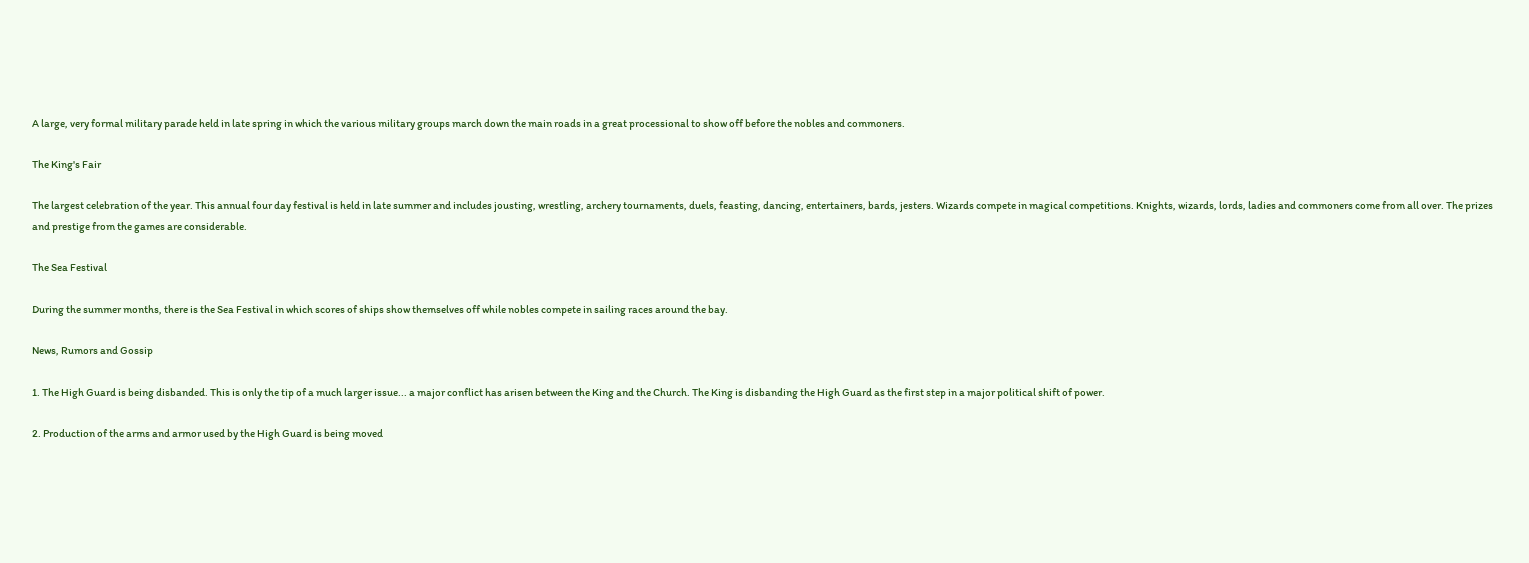A large, very formal military parade held in late spring in which the various military groups march down the main roads in a great processional to show off before the nobles and commoners.

The King's Fair

The largest celebration of the year. This annual four day festival is held in late summer and includes jousting, wrestling, archery tournaments, duels, feasting, dancing, entertainers, bards, jesters. Wizards compete in magical competitions. Knights, wizards, lords, ladies and commoners come from all over. The prizes and prestige from the games are considerable.

The Sea Festival

During the summer months, there is the Sea Festival in which scores of ships show themselves off while nobles compete in sailing races around the bay.

News, Rumors and Gossip

1. The High Guard is being disbanded. This is only the tip of a much larger issue... a major conflict has arisen between the King and the Church. The King is disbanding the High Guard as the first step in a major political shift of power.

2. Production of the arms and armor used by the High Guard is being moved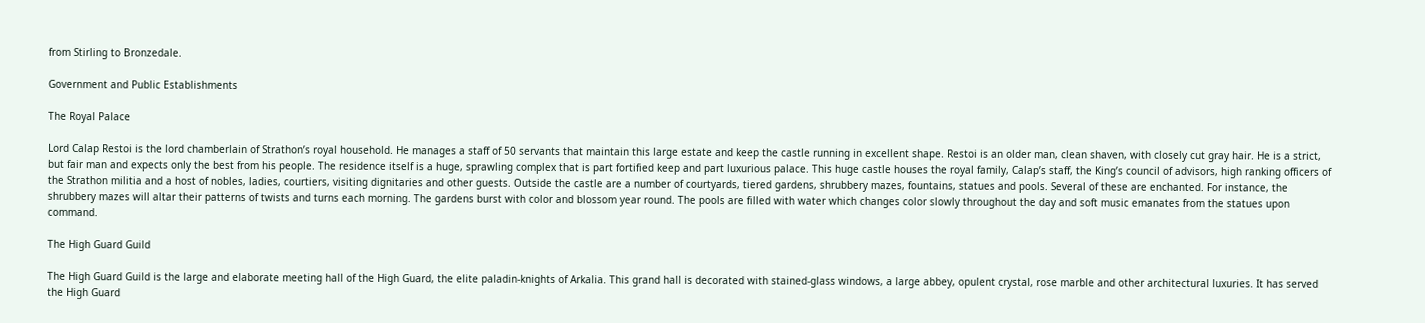from Stirling to Bronzedale.

Government and Public Establishments

The Royal Palace

Lord Calap Restoi is the lord chamberlain of Strathon’s royal household. He manages a staff of 50 servants that maintain this large estate and keep the castle running in excellent shape. Restoi is an older man, clean shaven, with closely cut gray hair. He is a strict, but fair man and expects only the best from his people. The residence itself is a huge, sprawling complex that is part fortified keep and part luxurious palace. This huge castle houses the royal family, Calap’s staff, the King’s council of advisors, high ranking officers of the Strathon militia and a host of nobles, ladies, courtiers, visiting dignitaries and other guests. Outside the castle are a number of courtyards, tiered gardens, shrubbery mazes, fountains, statues and pools. Several of these are enchanted. For instance, the shrubbery mazes will altar their patterns of twists and turns each morning. The gardens burst with color and blossom year round. The pools are filled with water which changes color slowly throughout the day and soft music emanates from the statues upon command.

The High Guard Guild

The High Guard Guild is the large and elaborate meeting hall of the High Guard, the elite paladin-knights of Arkalia. This grand hall is decorated with stained-glass windows, a large abbey, opulent crystal, rose marble and other architectural luxuries. It has served the High Guard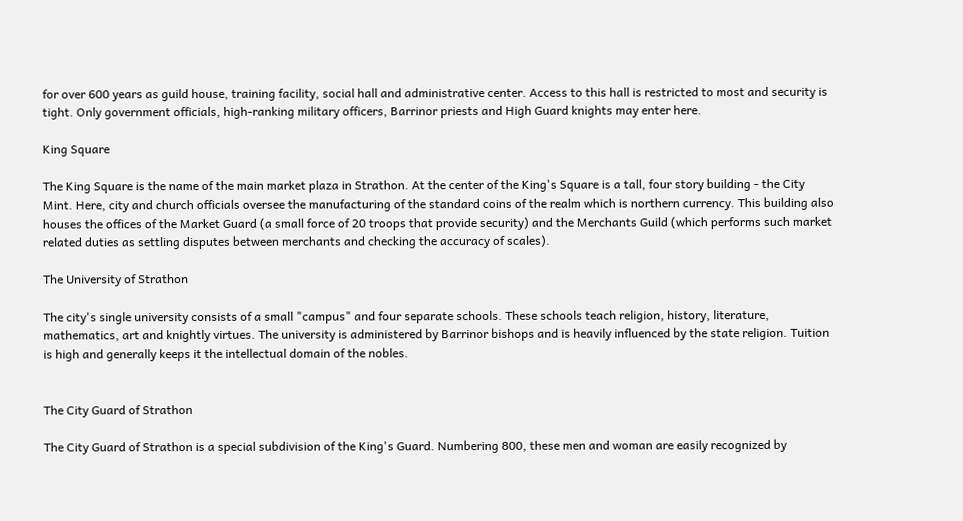for over 600 years as guild house, training facility, social hall and administrative center. Access to this hall is restricted to most and security is tight. Only government officials, high-ranking military officers, Barrinor priests and High Guard knights may enter here.

King Square

The King Square is the name of the main market plaza in Strathon. At the center of the King's Square is a tall, four story building - the City Mint. Here, city and church officials oversee the manufacturing of the standard coins of the realm which is northern currency. This building also houses the offices of the Market Guard (a small force of 20 troops that provide security) and the Merchants Guild (which performs such market related duties as settling disputes between merchants and checking the accuracy of scales).

The University of Strathon

The city's single university consists of a small "campus" and four separate schools. These schools teach religion, history, literature, mathematics, art and knightly virtues. The university is administered by Barrinor bishops and is heavily influenced by the state religion. Tuition is high and generally keeps it the intellectual domain of the nobles.


The City Guard of Strathon

The City Guard of Strathon is a special subdivision of the King's Guard. Numbering 800, these men and woman are easily recognized by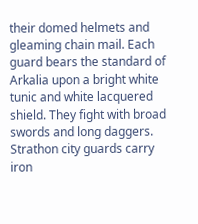their domed helmets and gleaming chain mail. Each guard bears the standard of Arkalia upon a bright white tunic and white lacquered shield. They fight with broad swords and long daggers. Strathon city guards carry iron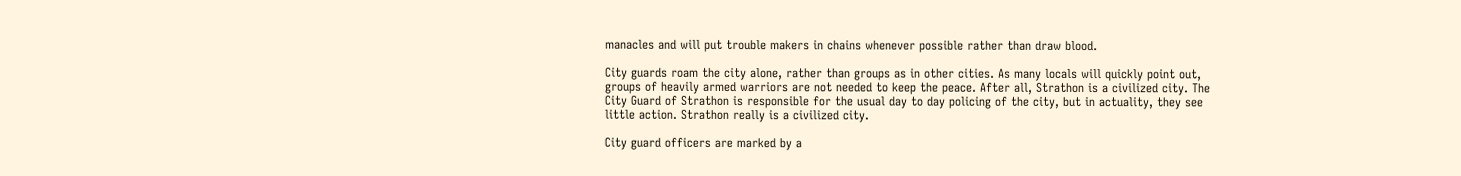manacles and will put trouble makers in chains whenever possible rather than draw blood.

City guards roam the city alone, rather than groups as in other cities. As many locals will quickly point out, groups of heavily armed warriors are not needed to keep the peace. After all, Strathon is a civilized city. The City Guard of Strathon is responsible for the usual day to day policing of the city, but in actuality, they see little action. Strathon really is a civilized city.

City guard officers are marked by a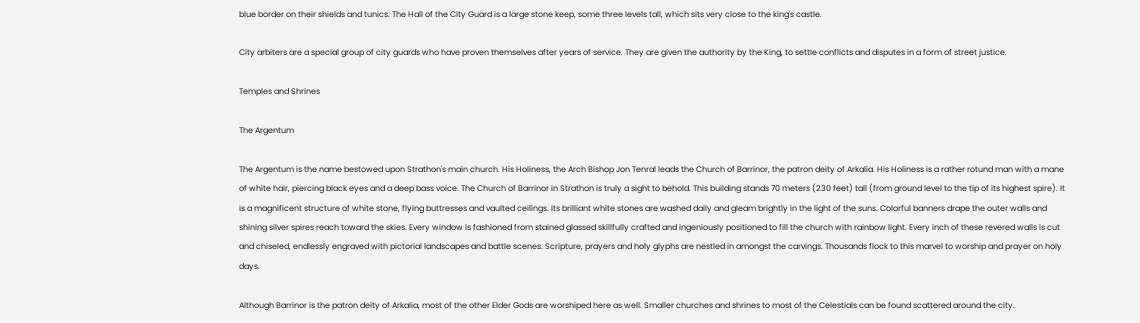blue border on their shields and tunics. The Hall of the City Guard is a large stone keep, some three levels tall, which sits very close to the king's castle.

City arbiters are a special group of city guards who have proven themselves after years of service. They are given the authority by the King, to settle conflicts and disputes in a form of street justice.

Temples and Shrines

The Argentum

The Argentum is the name bestowed upon Strathon's main church. His Holiness, the Arch Bishop Jon Tenral leads the Church of Barrinor, the patron deity of Arkalia. His Holiness is a rather rotund man with a mane of white hair, piercing black eyes and a deep bass voice. The Church of Barrinor in Strathon is truly a sight to behold. This building stands 70 meters (230 feet) tall (from ground level to the tip of its highest spire). It is a magnificent structure of white stone, flying buttresses and vaulted ceilings. Its brilliant white stones are washed daily and gleam brightly in the light of the suns. Colorful banners drape the outer walls and shining silver spires reach toward the skies. Every window is fashioned from stained glassed skillfully crafted and ingeniously positioned to fill the church with rainbow light. Every inch of these revered walls is cut and chiseled, endlessly engraved with pictorial landscapes and battle scenes. Scripture, prayers and holy glyphs are nestled in amongst the carvings. Thousands flock to this marvel to worship and prayer on holy days.

Although Barrinor is the patron deity of Arkalia, most of the other Elder Gods are worshiped here as well. Smaller churches and shrines to most of the Celestials can be found scattered around the city.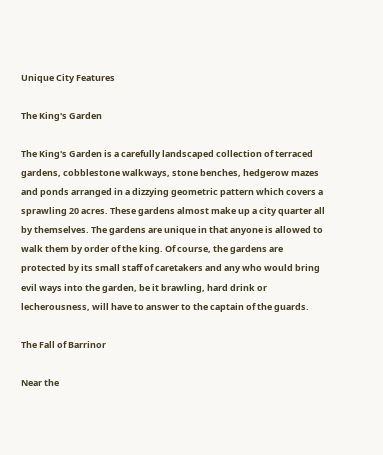Unique City Features

The King's Garden

The King's Garden is a carefully landscaped collection of terraced gardens, cobblestone walkways, stone benches, hedgerow mazes and ponds arranged in a dizzying geometric pattern which covers a sprawling 20 acres. These gardens almost make up a city quarter all by themselves. The gardens are unique in that anyone is allowed to walk them by order of the king. Of course, the gardens are protected by its small staff of caretakers and any who would bring evil ways into the garden, be it brawling, hard drink or lecherousness, will have to answer to the captain of the guards.

The Fall of Barrinor

Near the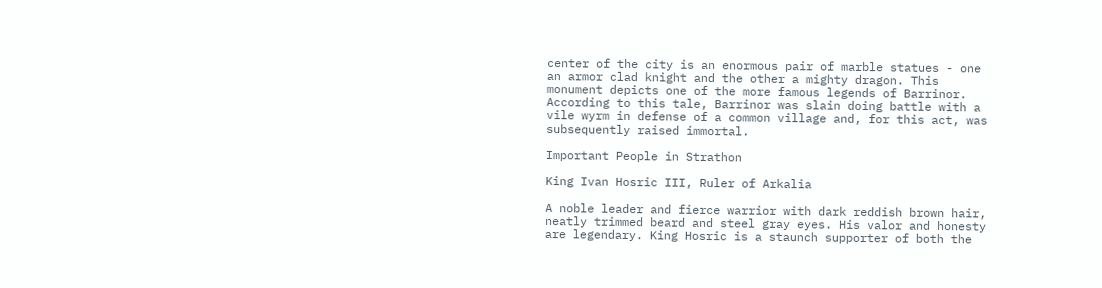center of the city is an enormous pair of marble statues - one an armor clad knight and the other a mighty dragon. This monument depicts one of the more famous legends of Barrinor. According to this tale, Barrinor was slain doing battle with a vile wyrm in defense of a common village and, for this act, was subsequently raised immortal.

Important People in Strathon

King Ivan Hosric III, Ruler of Arkalia

A noble leader and fierce warrior with dark reddish brown hair, neatly trimmed beard and steel gray eyes. His valor and honesty are legendary. King Hosric is a staunch supporter of both the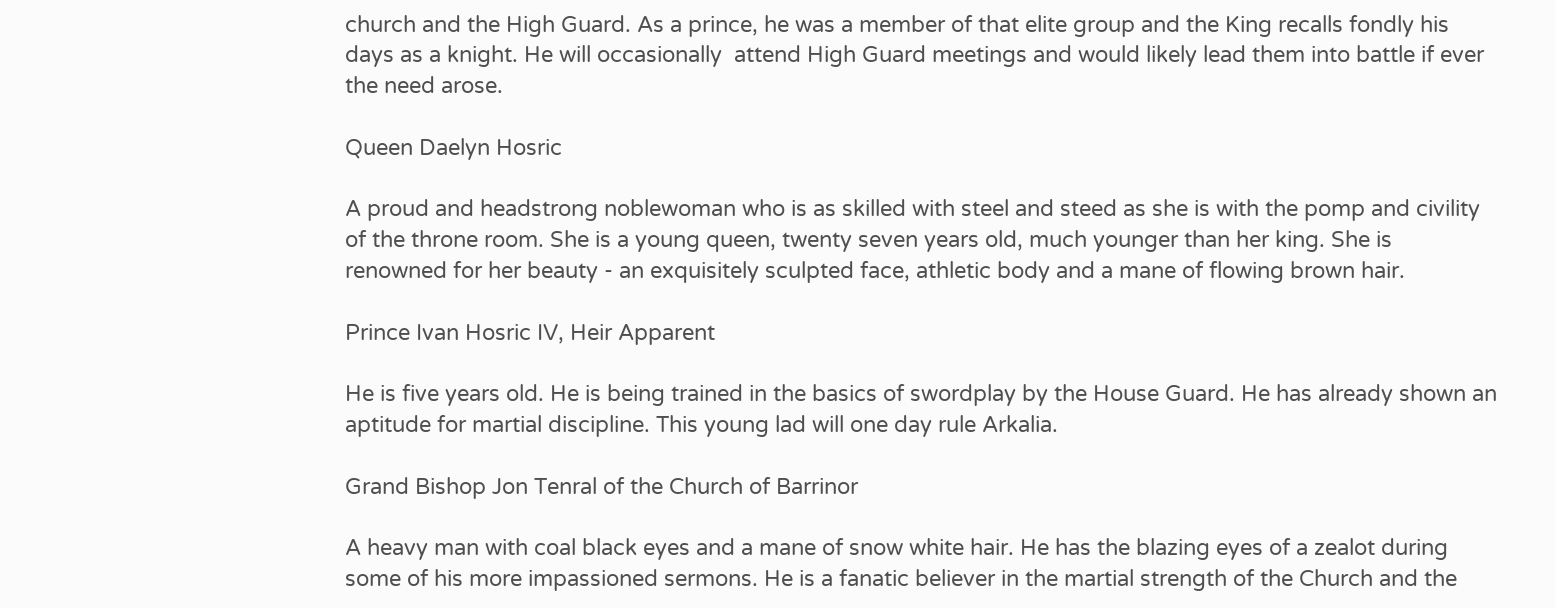church and the High Guard. As a prince, he was a member of that elite group and the King recalls fondly his days as a knight. He will occasionally  attend High Guard meetings and would likely lead them into battle if ever the need arose.

Queen Daelyn Hosric

A proud and headstrong noblewoman who is as skilled with steel and steed as she is with the pomp and civility of the throne room. She is a young queen, twenty seven years old, much younger than her king. She is renowned for her beauty - an exquisitely sculpted face, athletic body and a mane of flowing brown hair.

Prince Ivan Hosric IV, Heir Apparent

He is five years old. He is being trained in the basics of swordplay by the House Guard. He has already shown an aptitude for martial discipline. This young lad will one day rule Arkalia.

Grand Bishop Jon Tenral of the Church of Barrinor

A heavy man with coal black eyes and a mane of snow white hair. He has the blazing eyes of a zealot during some of his more impassioned sermons. He is a fanatic believer in the martial strength of the Church and the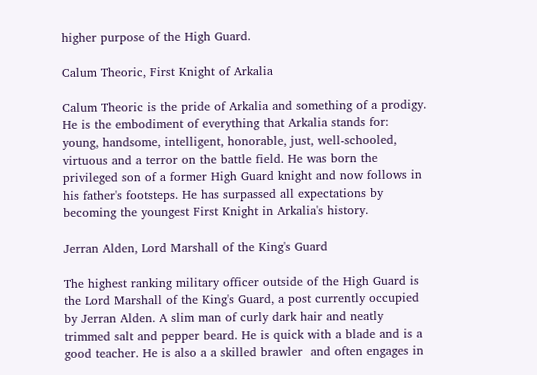higher purpose of the High Guard.

Calum Theoric, First Knight of Arkalia

Calum Theoric is the pride of Arkalia and something of a prodigy. He is the embodiment of everything that Arkalia stands for: young, handsome, intelligent, honorable, just, well-schooled, virtuous and a terror on the battle field. He was born the privileged son of a former High Guard knight and now follows in his father's footsteps. He has surpassed all expectations by becoming the youngest First Knight in Arkalia's history.

Jerran Alden, Lord Marshall of the King's Guard

The highest ranking military officer outside of the High Guard is the Lord Marshall of the King's Guard, a post currently occupied by Jerran Alden. A slim man of curly dark hair and neatly trimmed salt and pepper beard. He is quick with a blade and is a good teacher. He is also a a skilled brawler  and often engages in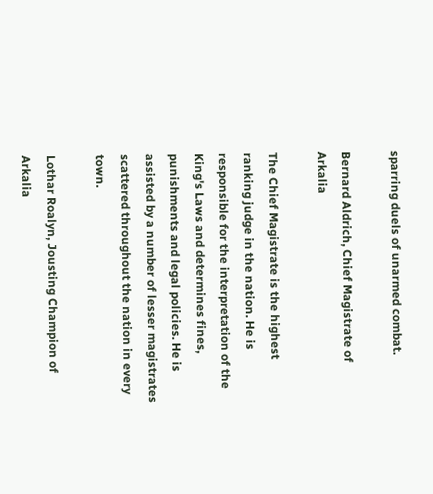sparring duels of unarmed combat.

Bernard Aldrich, Chief Magistrate of Arkalia

The Chief Magistrate is the highest ranking judge in the nation. He is responsible for the interpretation of the King's Laws and determines fines, punishments and legal policies. He is assisted by a number of lesser magistrates scattered throughout the nation in every town.

Lothar Roalyn, Jousting Champion of Arkalia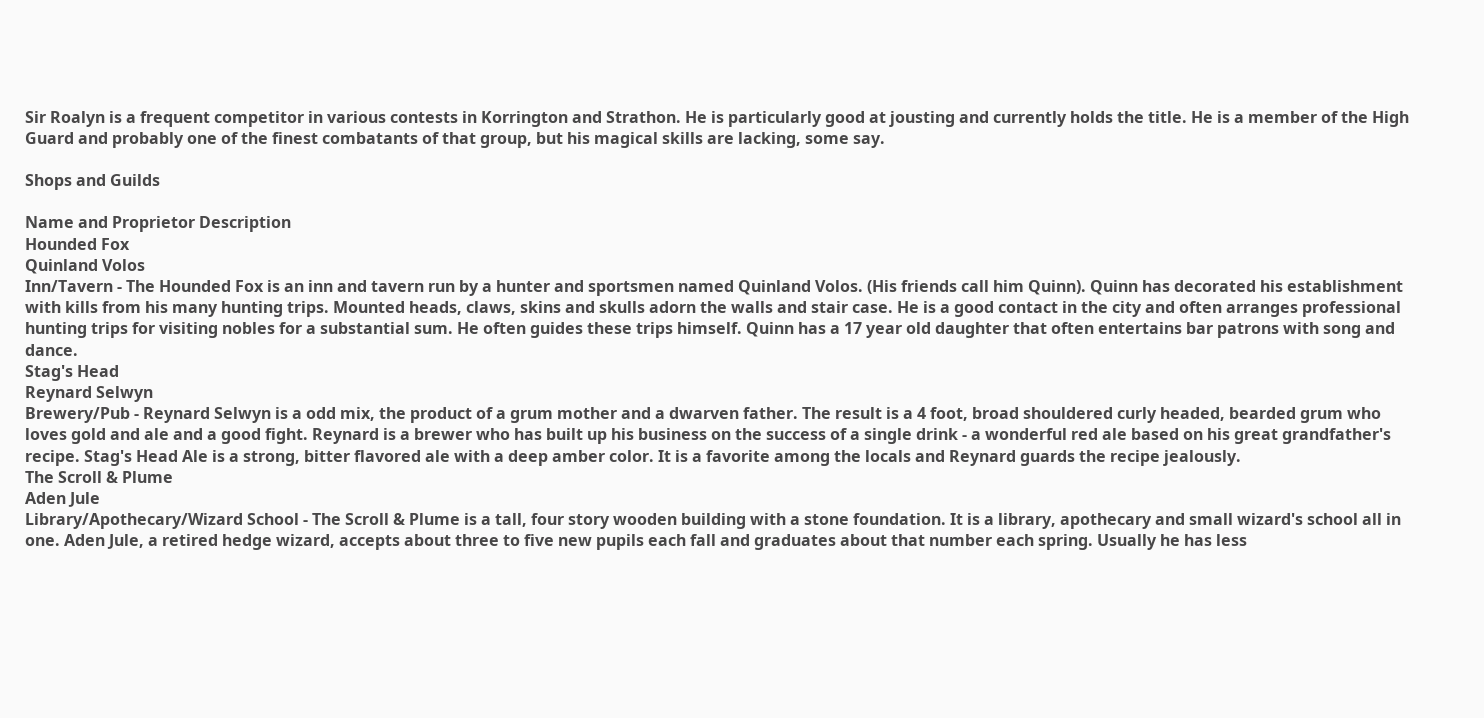Sir Roalyn is a frequent competitor in various contests in Korrington and Strathon. He is particularly good at jousting and currently holds the title. He is a member of the High Guard and probably one of the finest combatants of that group, but his magical skills are lacking, some say.

Shops and Guilds

Name and Proprietor Description
Hounded Fox
Quinland Volos
Inn/Tavern - The Hounded Fox is an inn and tavern run by a hunter and sportsmen named Quinland Volos. (His friends call him Quinn). Quinn has decorated his establishment with kills from his many hunting trips. Mounted heads, claws, skins and skulls adorn the walls and stair case. He is a good contact in the city and often arranges professional hunting trips for visiting nobles for a substantial sum. He often guides these trips himself. Quinn has a 17 year old daughter that often entertains bar patrons with song and dance.
Stag's Head
Reynard Selwyn
Brewery/Pub - Reynard Selwyn is a odd mix, the product of a grum mother and a dwarven father. The result is a 4 foot, broad shouldered curly headed, bearded grum who loves gold and ale and a good fight. Reynard is a brewer who has built up his business on the success of a single drink - a wonderful red ale based on his great grandfather's recipe. Stag's Head Ale is a strong, bitter flavored ale with a deep amber color. It is a favorite among the locals and Reynard guards the recipe jealously.
The Scroll & Plume
Aden Jule
Library/Apothecary/Wizard School - The Scroll & Plume is a tall, four story wooden building with a stone foundation. It is a library, apothecary and small wizard's school all in one. Aden Jule, a retired hedge wizard, accepts about three to five new pupils each fall and graduates about that number each spring. Usually he has less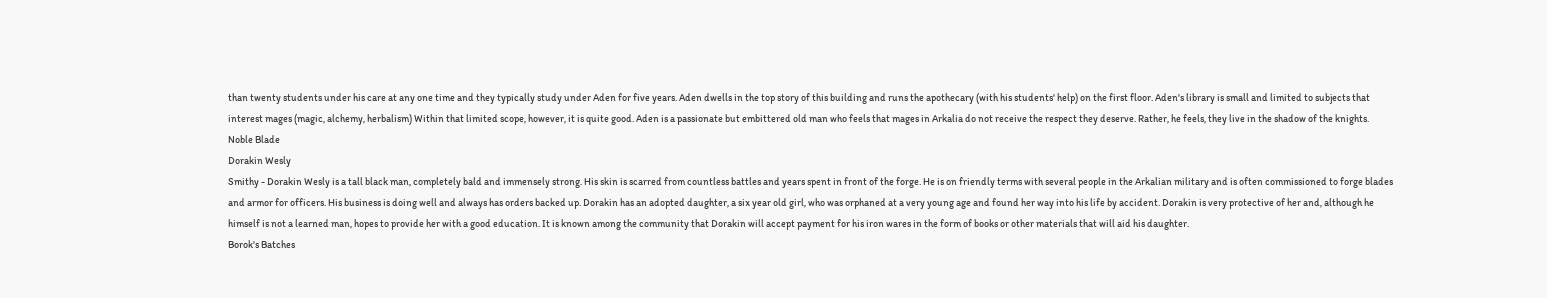than twenty students under his care at any one time and they typically study under Aden for five years. Aden dwells in the top story of this building and runs the apothecary (with his students' help) on the first floor. Aden's library is small and limited to subjects that interest mages (magic, alchemy, herbalism) Within that limited scope, however, it is quite good. Aden is a passionate but embittered old man who feels that mages in Arkalia do not receive the respect they deserve. Rather, he feels, they live in the shadow of the knights.
Noble Blade
Dorakin Wesly
Smithy - Dorakin Wesly is a tall black man, completely bald and immensely strong. His skin is scarred from countless battles and years spent in front of the forge. He is on friendly terms with several people in the Arkalian military and is often commissioned to forge blades and armor for officers. His business is doing well and always has orders backed up. Dorakin has an adopted daughter, a six year old girl, who was orphaned at a very young age and found her way into his life by accident. Dorakin is very protective of her and, although he himself is not a learned man, hopes to provide her with a good education. It is known among the community that Dorakin will accept payment for his iron wares in the form of books or other materials that will aid his daughter.
Borok's Batches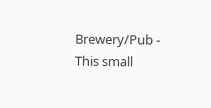Brewery/Pub - This small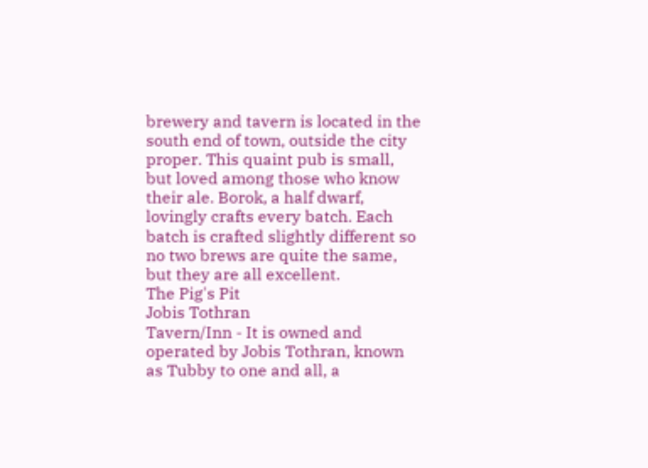brewery and tavern is located in the south end of town, outside the city proper. This quaint pub is small, but loved among those who know their ale. Borok, a half dwarf, lovingly crafts every batch. Each batch is crafted slightly different so no two brews are quite the same, but they are all excellent.
The Pig's Pit
Jobis Tothran
Tavern/Inn - It is owned and operated by Jobis Tothran, known as Tubby to one and all, a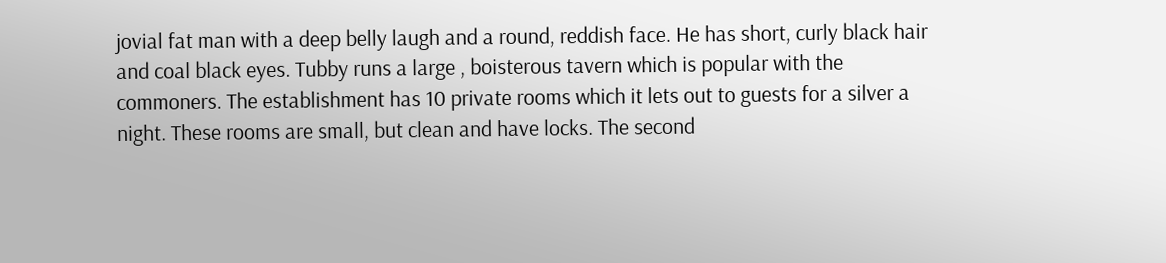jovial fat man with a deep belly laugh and a round, reddish face. He has short, curly black hair and coal black eyes. Tubby runs a large , boisterous tavern which is popular with the commoners. The establishment has 10 private rooms which it lets out to guests for a silver a night. These rooms are small, but clean and have locks. The second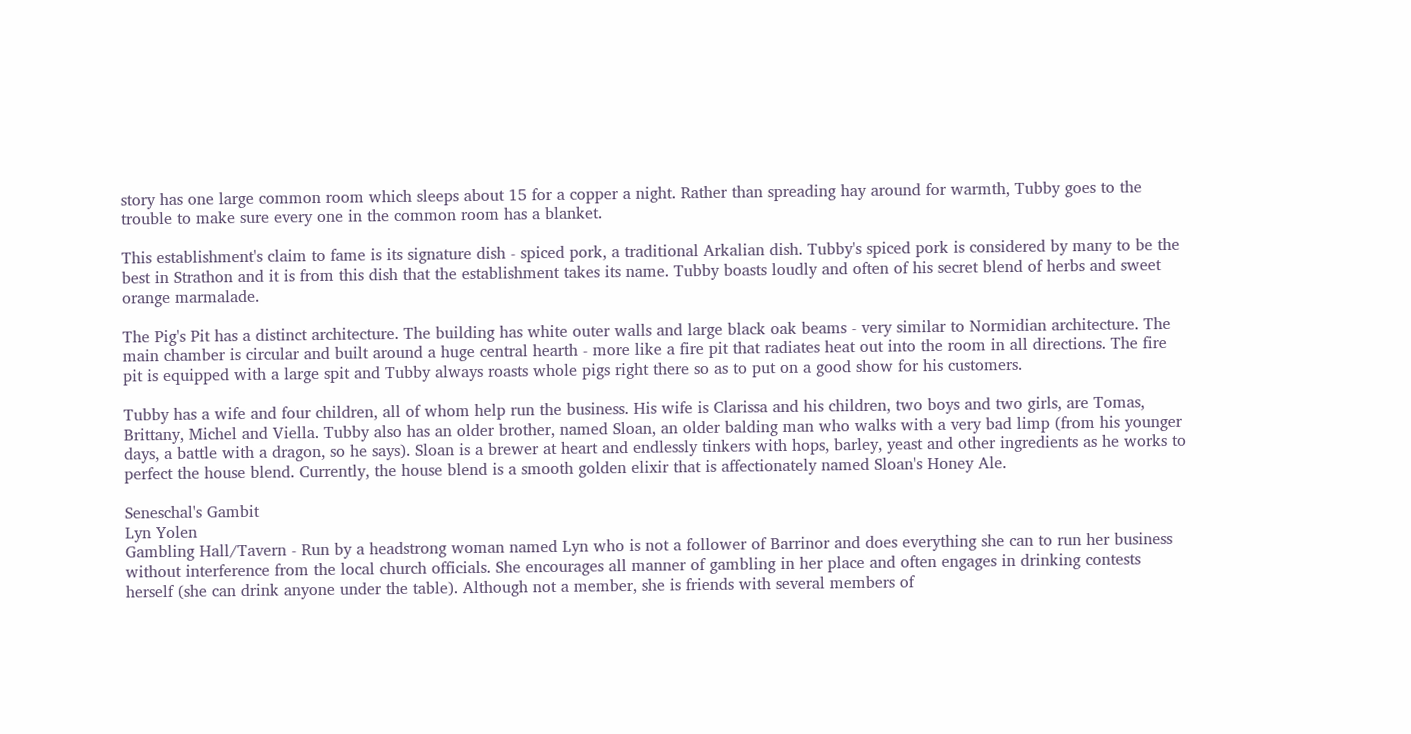story has one large common room which sleeps about 15 for a copper a night. Rather than spreading hay around for warmth, Tubby goes to the trouble to make sure every one in the common room has a blanket.

This establishment's claim to fame is its signature dish - spiced pork, a traditional Arkalian dish. Tubby's spiced pork is considered by many to be the best in Strathon and it is from this dish that the establishment takes its name. Tubby boasts loudly and often of his secret blend of herbs and sweet orange marmalade.

The Pig's Pit has a distinct architecture. The building has white outer walls and large black oak beams - very similar to Normidian architecture. The main chamber is circular and built around a huge central hearth - more like a fire pit that radiates heat out into the room in all directions. The fire pit is equipped with a large spit and Tubby always roasts whole pigs right there so as to put on a good show for his customers.

Tubby has a wife and four children, all of whom help run the business. His wife is Clarissa and his children, two boys and two girls, are Tomas, Brittany, Michel and Viella. Tubby also has an older brother, named Sloan, an older balding man who walks with a very bad limp (from his younger days, a battle with a dragon, so he says). Sloan is a brewer at heart and endlessly tinkers with hops, barley, yeast and other ingredients as he works to perfect the house blend. Currently, the house blend is a smooth golden elixir that is affectionately named Sloan's Honey Ale.

Seneschal's Gambit
Lyn Yolen
Gambling Hall/Tavern - Run by a headstrong woman named Lyn who is not a follower of Barrinor and does everything she can to run her business without interference from the local church officials. She encourages all manner of gambling in her place and often engages in drinking contests herself (she can drink anyone under the table). Although not a member, she is friends with several members of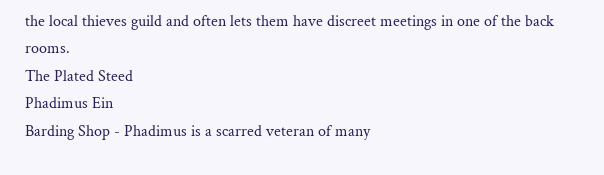the local thieves guild and often lets them have discreet meetings in one of the back rooms.
The Plated Steed
Phadimus Ein
Barding Shop - Phadimus is a scarred veteran of many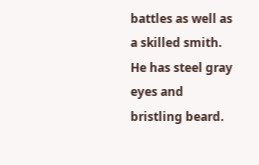battles as well as a skilled smith. He has steel gray eyes and bristling beard.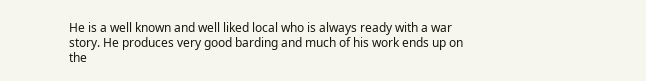He is a well known and well liked local who is always ready with a war story. He produces very good barding and much of his work ends up on the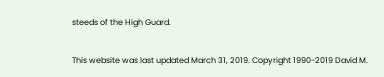steeds of the High Guard.


This website was last updated March 31, 2019. Copyright 1990-2019 David M.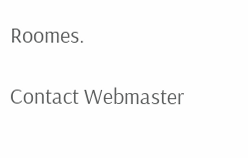Roomes.

Contact Webmaster